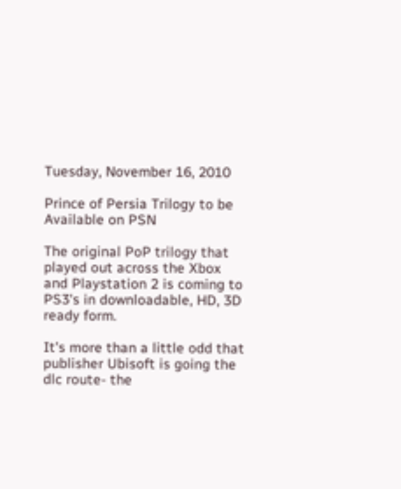Tuesday, November 16, 2010

Prince of Persia Trilogy to be Available on PSN

The original PoP trilogy that played out across the Xbox and Playstation 2 is coming to PS3's in downloadable, HD, 3D ready form.

It's more than a little odd that publisher Ubisoft is going the dlc route- the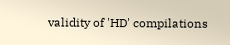validity of 'HD' compilations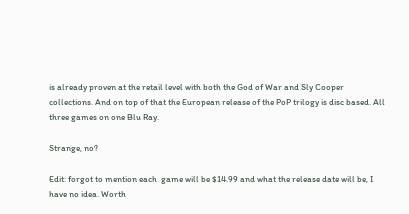is already proven at the retail level with both the God of War and Sly Cooper collections. And on top of that the European release of the PoP trilogy is disc based. All three games on one Blu Ray.

Strange, no?

Edit: forgot to mention each  game will be $14.99 and what the release date will be, I have no idea. Worth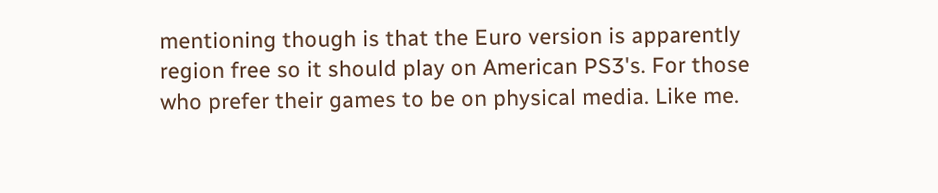mentioning though is that the Euro version is apparently region free so it should play on American PS3's. For those who prefer their games to be on physical media. Like me.